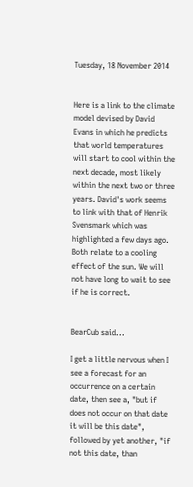Tuesday, 18 November 2014


Here is a link to the climate model devised by David Evans in which he predicts that world temperatures will start to cool within the next decade, most likely within the next two or three years. David's work seems to link with that of Henrik Svensmark which was highlighted a few days ago. Both relate to a cooling effect of the sun. We will not have long to wait to see if he is correct.


BearCub said...

I get a little nervous when I see a forecast for an occurrence on a certain date, then see a, "but if does not occur on that date it will be this date", followed by yet another, "if not this date, than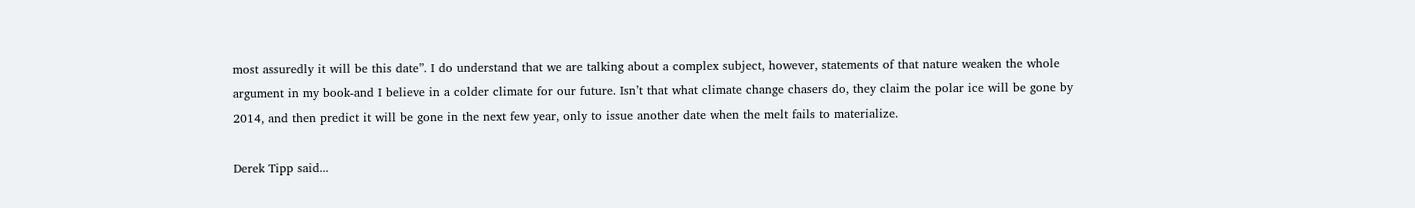most assuredly it will be this date”. I do understand that we are talking about a complex subject, however, statements of that nature weaken the whole argument in my book-and I believe in a colder climate for our future. Isn’t that what climate change chasers do, they claim the polar ice will be gone by 2014, and then predict it will be gone in the next few year, only to issue another date when the melt fails to materialize.

Derek Tipp said...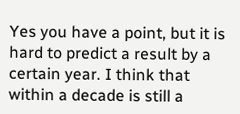Yes you have a point, but it is hard to predict a result by a certain year. I think that within a decade is still a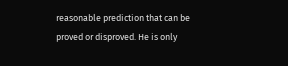reasonable prediction that can be proved or disproved. He is only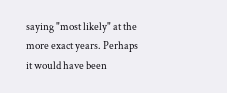saying "most likely" at the more exact years. Perhaps it would have been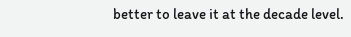better to leave it at the decade level.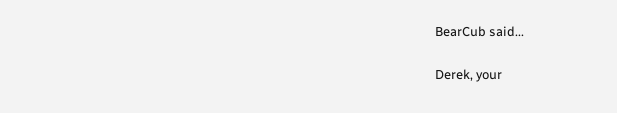BearCub said...

Derek, your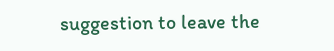suggestion to leave the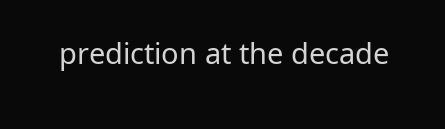prediction at the decade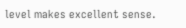level makes excellent sense.